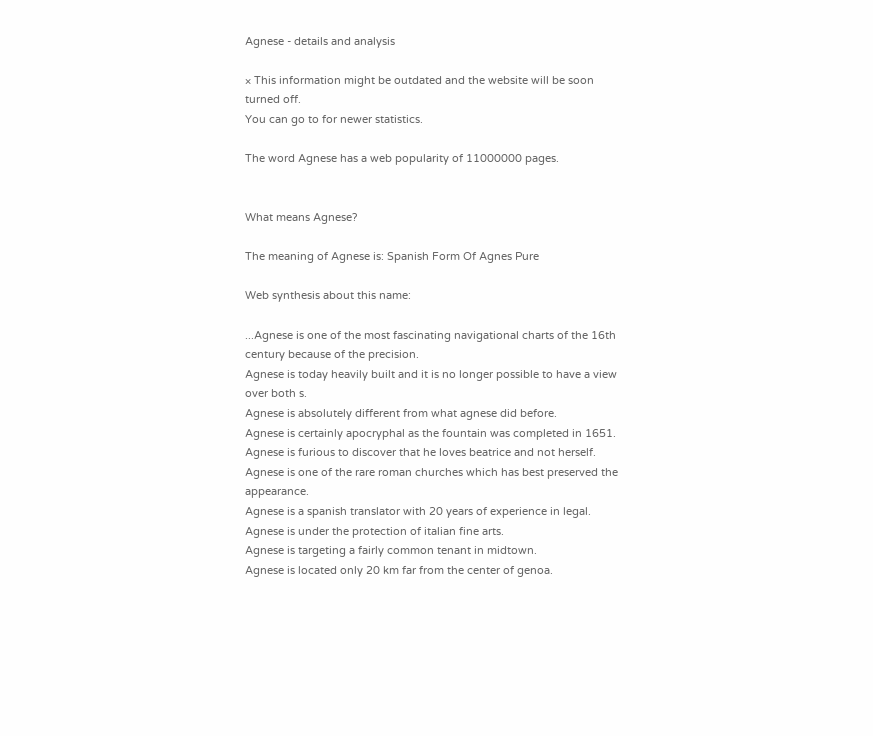Agnese - details and analysis

× This information might be outdated and the website will be soon turned off.
You can go to for newer statistics.

The word Agnese has a web popularity of 11000000 pages.


What means Agnese?

The meaning of Agnese is: Spanish Form Of Agnes Pure

Web synthesis about this name:

...Agnese is one of the most fascinating navigational charts of the 16th century because of the precision.
Agnese is today heavily built and it is no longer possible to have a view over both s.
Agnese is absolutely different from what agnese did before.
Agnese is certainly apocryphal as the fountain was completed in 1651.
Agnese is furious to discover that he loves beatrice and not herself.
Agnese is one of the rare roman churches which has best preserved the appearance.
Agnese is a spanish translator with 20 years of experience in legal.
Agnese is under the protection of italian fine arts.
Agnese is targeting a fairly common tenant in midtown.
Agnese is located only 20 km far from the center of genoa.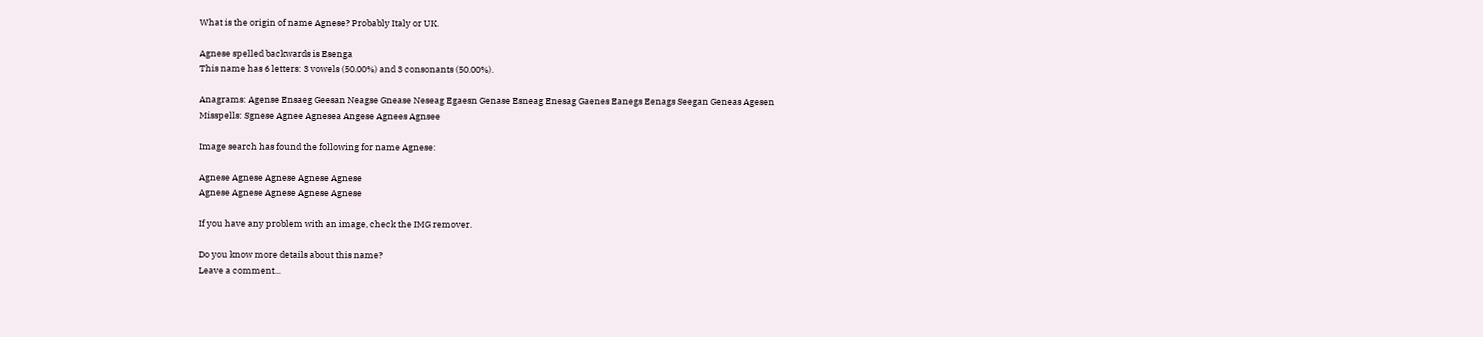What is the origin of name Agnese? Probably Italy or UK.

Agnese spelled backwards is Esenga
This name has 6 letters: 3 vowels (50.00%) and 3 consonants (50.00%).

Anagrams: Agense Ensaeg Geesan Neagse Gnease Neseag Egaesn Genase Esneag Enesag Gaenes Eanegs Eenags Seegan Geneas Agesen
Misspells: Sgnese Agnee Agnesea Angese Agnees Agnsee

Image search has found the following for name Agnese:

Agnese Agnese Agnese Agnese Agnese
Agnese Agnese Agnese Agnese Agnese

If you have any problem with an image, check the IMG remover.

Do you know more details about this name?
Leave a comment...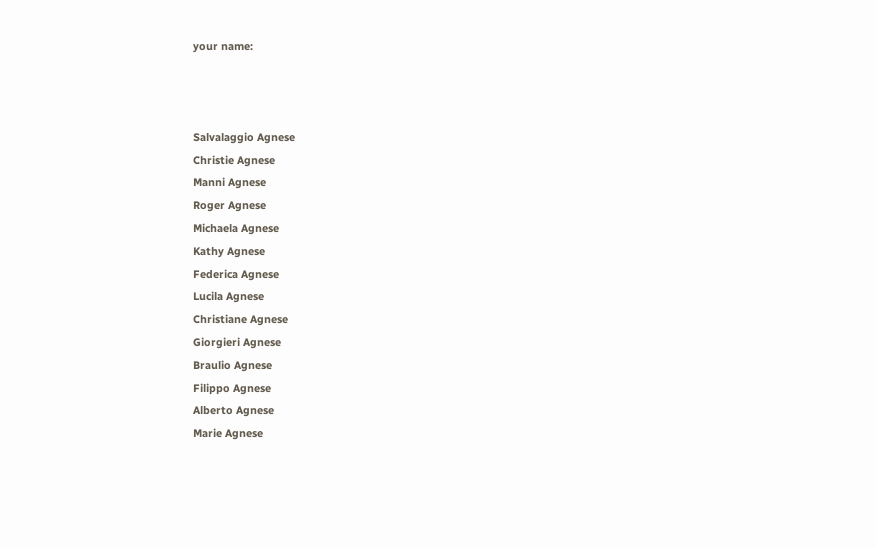your name:



Salvalaggio Agnese
Christie Agnese
Manni Agnese
Roger Agnese
Michaela Agnese
Kathy Agnese
Federica Agnese
Lucila Agnese
Christiane Agnese
Giorgieri Agnese
Braulio Agnese
Filippo Agnese
Alberto Agnese
Marie Agnese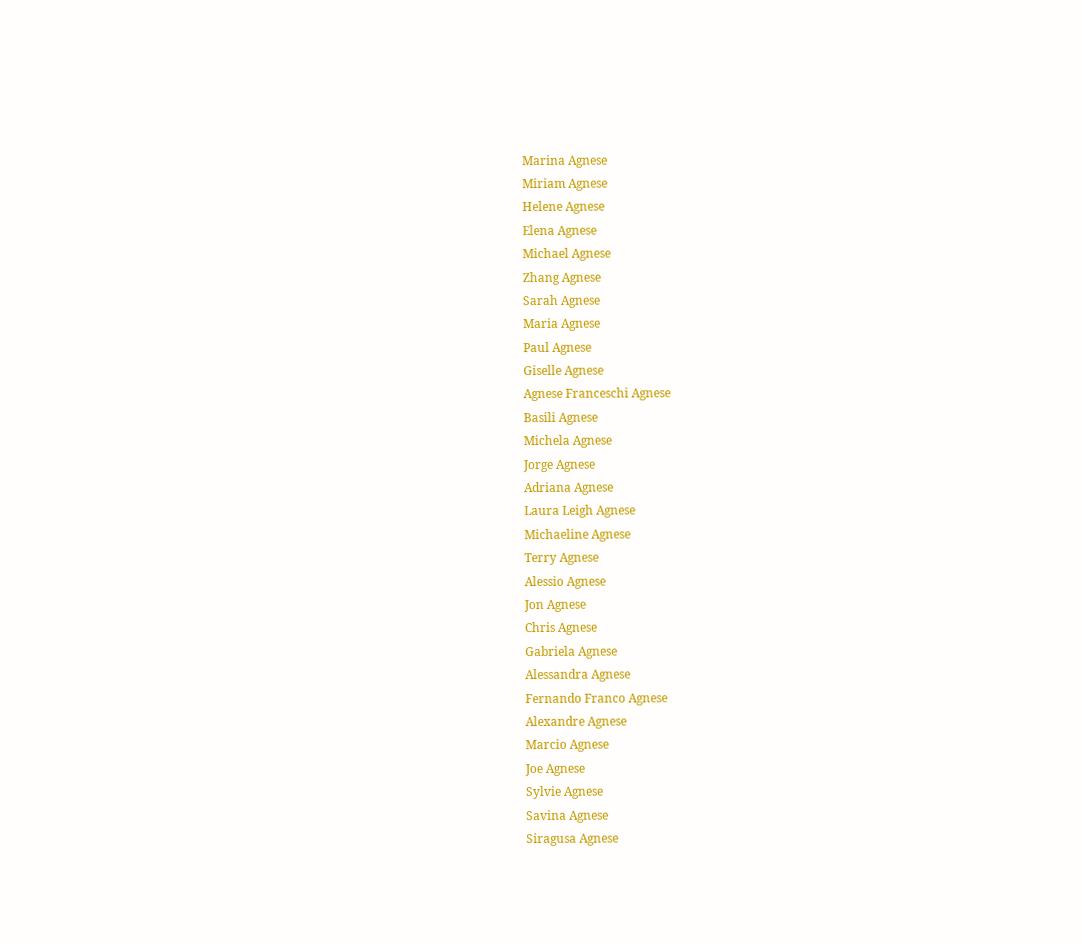Marina Agnese
Miriam Agnese
Helene Agnese
Elena Agnese
Michael Agnese
Zhang Agnese
Sarah Agnese
Maria Agnese
Paul Agnese
Giselle Agnese
Agnese Franceschi Agnese
Basili Agnese
Michela Agnese
Jorge Agnese
Adriana Agnese
Laura Leigh Agnese
Michaeline Agnese
Terry Agnese
Alessio Agnese
Jon Agnese
Chris Agnese
Gabriela Agnese
Alessandra Agnese
Fernando Franco Agnese
Alexandre Agnese
Marcio Agnese
Joe Agnese
Sylvie Agnese
Savina Agnese
Siragusa Agnese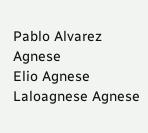Pablo Alvarez Agnese
Elio Agnese
Laloagnese Agnese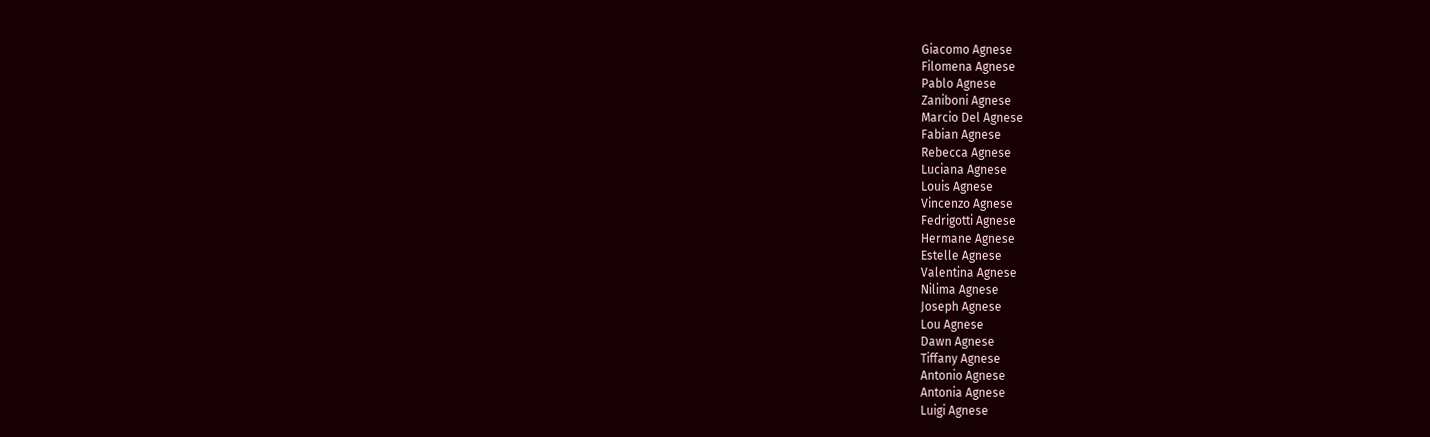Giacomo Agnese
Filomena Agnese
Pablo Agnese
Zaniboni Agnese
Marcio Del Agnese
Fabian Agnese
Rebecca Agnese
Luciana Agnese
Louis Agnese
Vincenzo Agnese
Fedrigotti Agnese
Hermane Agnese
Estelle Agnese
Valentina Agnese
Nilima Agnese
Joseph Agnese
Lou Agnese
Dawn Agnese
Tiffany Agnese
Antonio Agnese
Antonia Agnese
Luigi Agnese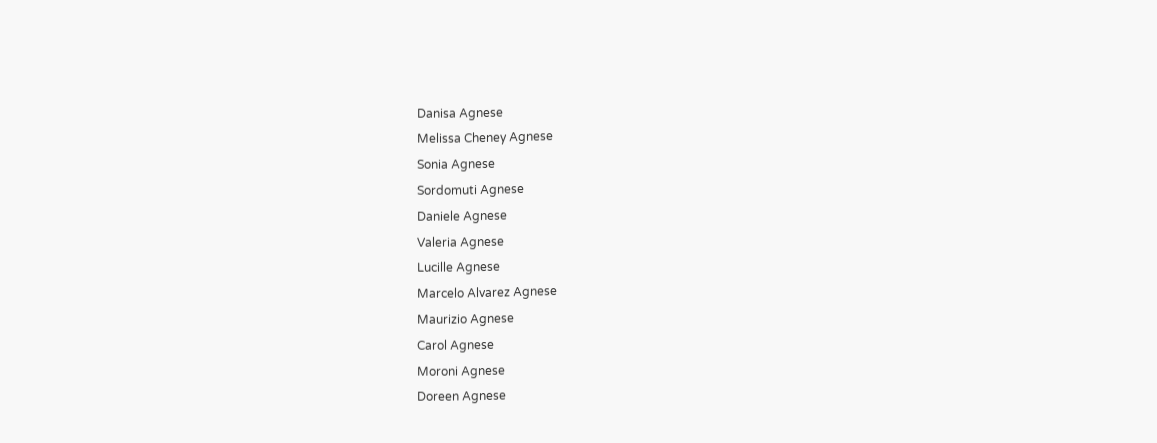Danisa Agnese
Melissa Cheney Agnese
Sonia Agnese
Sordomuti Agnese
Daniele Agnese
Valeria Agnese
Lucille Agnese
Marcelo Alvarez Agnese
Maurizio Agnese
Carol Agnese
Moroni Agnese
Doreen Agnese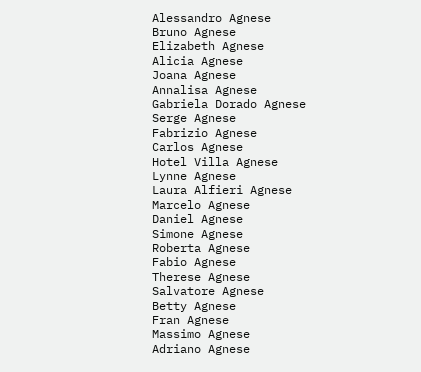Alessandro Agnese
Bruno Agnese
Elizabeth Agnese
Alicia Agnese
Joana Agnese
Annalisa Agnese
Gabriela Dorado Agnese
Serge Agnese
Fabrizio Agnese
Carlos Agnese
Hotel Villa Agnese
Lynne Agnese
Laura Alfieri Agnese
Marcelo Agnese
Daniel Agnese
Simone Agnese
Roberta Agnese
Fabio Agnese
Therese Agnese
Salvatore Agnese
Betty Agnese
Fran Agnese
Massimo Agnese
Adriano Agnese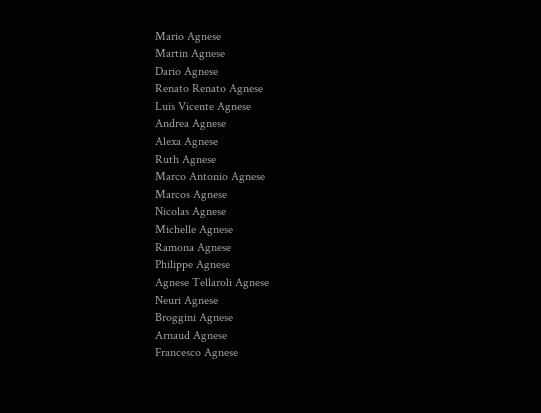Mario Agnese
Martin Agnese
Dario Agnese
Renato Renato Agnese
Luis Vicente Agnese
Andrea Agnese
Alexa Agnese
Ruth Agnese
Marco Antonio Agnese
Marcos Agnese
Nicolas Agnese
Michelle Agnese
Ramona Agnese
Philippe Agnese
Agnese Tellaroli Agnese
Neuri Agnese
Broggini Agnese
Arnaud Agnese
Francesco Agnese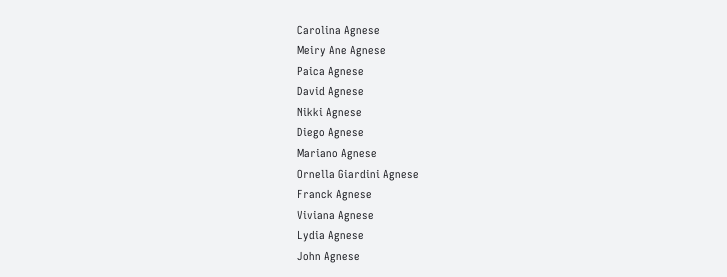Carolina Agnese
Meiry Ane Agnese
Paica Agnese
David Agnese
Nikki Agnese
Diego Agnese
Mariano Agnese
Ornella Giardini Agnese
Franck Agnese
Viviana Agnese
Lydia Agnese
John Agnese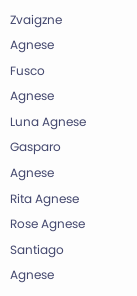Zvaigzne Agnese
Fusco Agnese
Luna Agnese
Gasparo Agnese
Rita Agnese
Rose Agnese
Santiago Agnese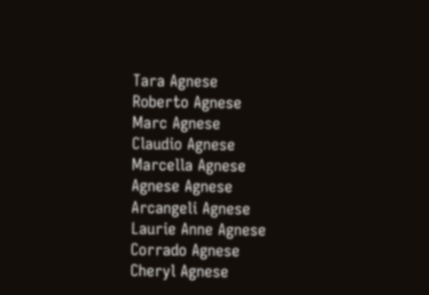Tara Agnese
Roberto Agnese
Marc Agnese
Claudio Agnese
Marcella Agnese
Agnese Agnese
Arcangeli Agnese
Laurie Anne Agnese
Corrado Agnese
Cheryl Agnese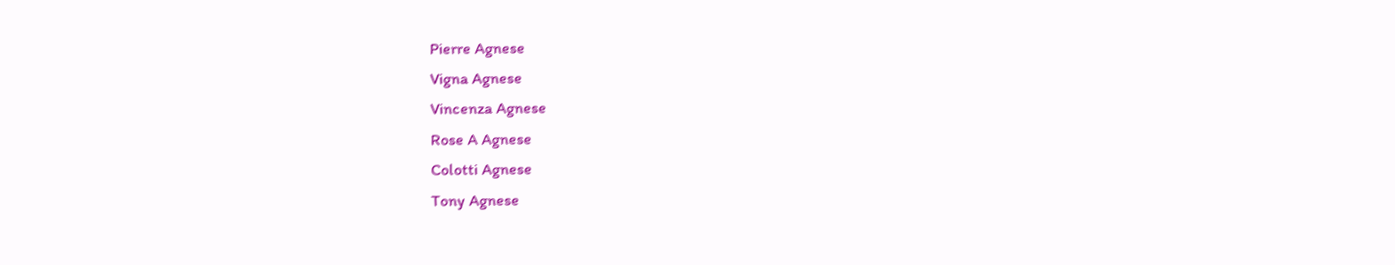Pierre Agnese
Vigna Agnese
Vincenza Agnese
Rose A Agnese
Colotti Agnese
Tony Agnese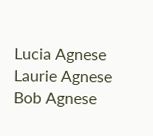Lucia Agnese
Laurie Agnese
Bob Agnese